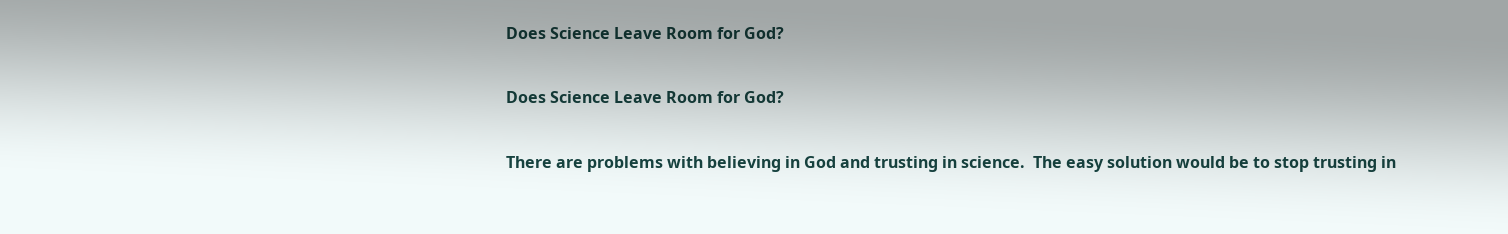Does Science Leave Room for God?

Does Science Leave Room for God?

There are problems with believing in God and trusting in science.  The easy solution would be to stop trusting in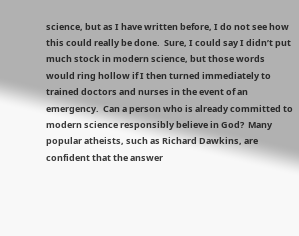science, but as I have written before, I do not see how this could really be done.  Sure, I could say I didn’t put much stock in modern science, but those words would ring hollow if I then turned immediately to trained doctors and nurses in the event of an emergency.  Can a person who is already committed to modern science responsibly believe in God?  Many popular atheists, such as Richard Dawkins, are confident that the answer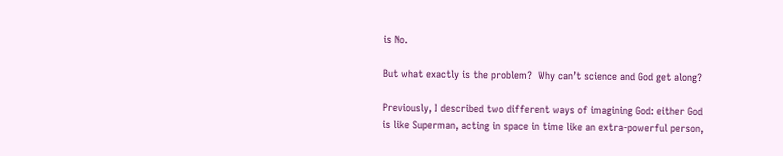is No.

But what exactly is the problem?  Why can’t science and God get along?

Previously, I described two different ways of imagining God: either God is like Superman, acting in space in time like an extra-powerful person,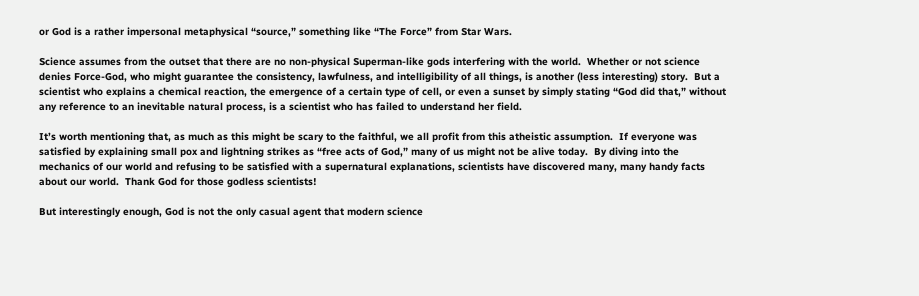or God is a rather impersonal metaphysical “source,” something like “The Force” from Star Wars.

Science assumes from the outset that there are no non-physical Superman-like gods interfering with the world.  Whether or not science denies Force-God, who might guarantee the consistency, lawfulness, and intelligibility of all things, is another (less interesting) story.  But a scientist who explains a chemical reaction, the emergence of a certain type of cell, or even a sunset by simply stating “God did that,” without any reference to an inevitable natural process, is a scientist who has failed to understand her field.

It’s worth mentioning that, as much as this might be scary to the faithful, we all profit from this atheistic assumption.  If everyone was satisfied by explaining small pox and lightning strikes as “free acts of God,” many of us might not be alive today.  By diving into the mechanics of our world and refusing to be satisfied with a supernatural explanations, scientists have discovered many, many handy facts about our world.  Thank God for those godless scientists!

But interestingly enough, God is not the only casual agent that modern science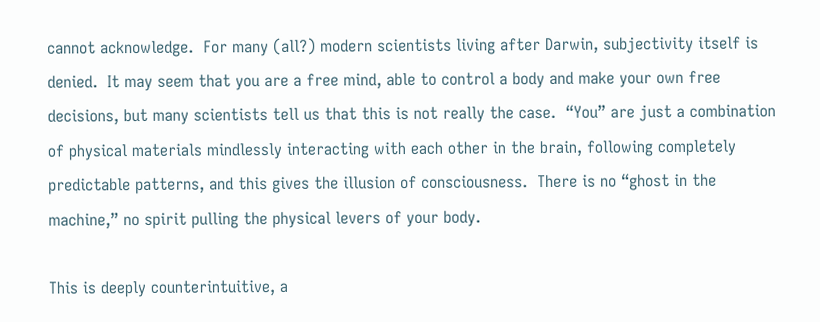cannot acknowledge.  For many (all?) modern scientists living after Darwin, subjectivity itself is denied.  It may seem that you are a free mind, able to control a body and make your own free decisions, but many scientists tell us that this is not really the case.  “You” are just a combination of physical materials mindlessly interacting with each other in the brain, following completely predictable patterns, and this gives the illusion of consciousness.  There is no “ghost in the machine,” no spirit pulling the physical levers of your body.

This is deeply counterintuitive, a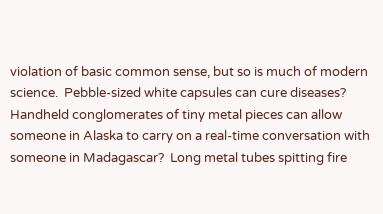violation of basic common sense, but so is much of modern science.  Pebble-sized white capsules can cure diseases?  Handheld conglomerates of tiny metal pieces can allow someone in Alaska to carry on a real-time conversation with someone in Madagascar?  Long metal tubes spitting fire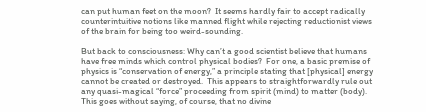can put human feet on the moon?  It seems hardly fair to accept radically counterintuitive notions like manned flight while rejecting reductionist views of the brain for being too weird-sounding.

But back to consciousness: Why can’t a good scientist believe that humans have free minds which control physical bodies?  For one, a basic premise of physics is “conservation of energy,” a principle stating that [physical] energy cannot be created or destroyed.  This appears to straightforwardly rule out any quasi-magical “force” proceeding from spirit (mind) to matter (body).  This goes without saying, of course, that no divine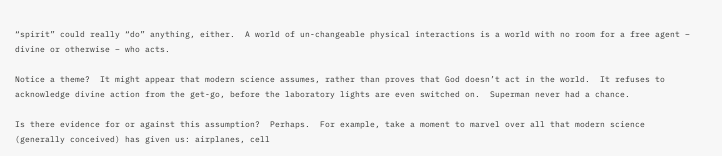“spirit” could really “do” anything, either.  A world of un-changeable physical interactions is a world with no room for a free agent – divine or otherwise – who acts.

Notice a theme?  It might appear that modern science assumes, rather than proves that God doesn’t act in the world.  It refuses to acknowledge divine action from the get-go, before the laboratory lights are even switched on.  Superman never had a chance.

Is there evidence for or against this assumption?  Perhaps.  For example, take a moment to marvel over all that modern science (generally conceived) has given us: airplanes, cell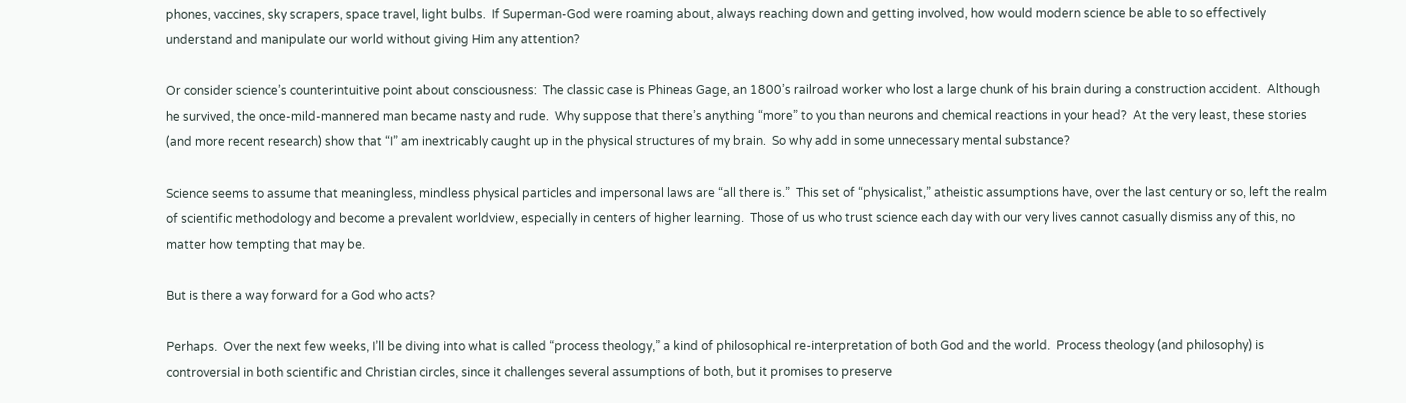phones, vaccines, sky scrapers, space travel, light bulbs.  If Superman-God were roaming about, always reaching down and getting involved, how would modern science be able to so effectively understand and manipulate our world without giving Him any attention?

Or consider science’s counterintuitive point about consciousness:  The classic case is Phineas Gage, an 1800’s railroad worker who lost a large chunk of his brain during a construction accident.  Although he survived, the once-mild-mannered man became nasty and rude.  Why suppose that there’s anything “more” to you than neurons and chemical reactions in your head?  At the very least, these stories (and more recent research) show that “I” am inextricably caught up in the physical structures of my brain.  So why add in some unnecessary mental substance?

Science seems to assume that meaningless, mindless physical particles and impersonal laws are “all there is.”  This set of “physicalist,” atheistic assumptions have, over the last century or so, left the realm of scientific methodology and become a prevalent worldview, especially in centers of higher learning.  Those of us who trust science each day with our very lives cannot casually dismiss any of this, no matter how tempting that may be.

But is there a way forward for a God who acts?

Perhaps.  Over the next few weeks, I’ll be diving into what is called “process theology,” a kind of philosophical re-interpretation of both God and the world.  Process theology (and philosophy) is controversial in both scientific and Christian circles, since it challenges several assumptions of both, but it promises to preserve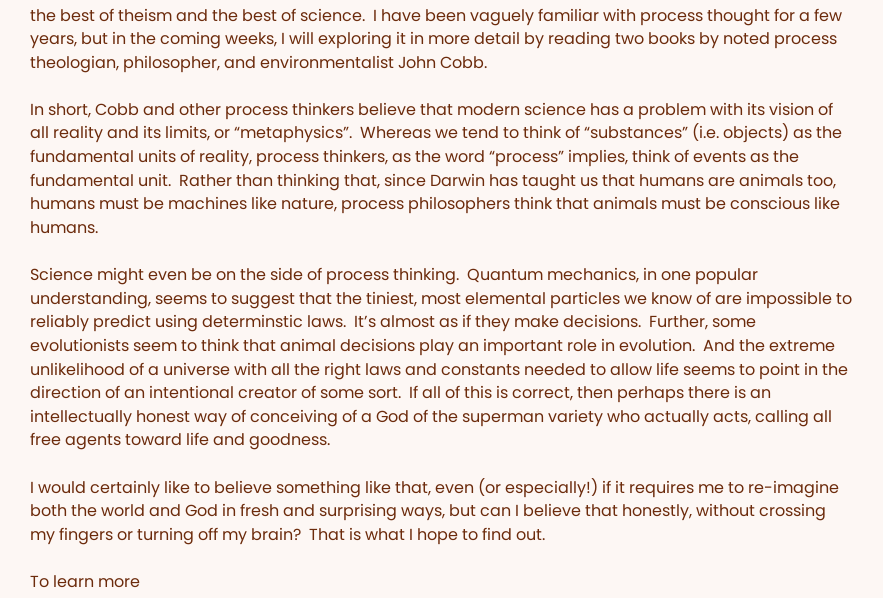the best of theism and the best of science.  I have been vaguely familiar with process thought for a few years, but in the coming weeks, I will exploring it in more detail by reading two books by noted process theologian, philosopher, and environmentalist John Cobb.

In short, Cobb and other process thinkers believe that modern science has a problem with its vision of all reality and its limits, or “metaphysics”.  Whereas we tend to think of “substances” (i.e. objects) as the fundamental units of reality, process thinkers, as the word “process” implies, think of events as the fundamental unit.  Rather than thinking that, since Darwin has taught us that humans are animals too, humans must be machines like nature, process philosophers think that animals must be conscious like humans.

Science might even be on the side of process thinking.  Quantum mechanics, in one popular understanding, seems to suggest that the tiniest, most elemental particles we know of are impossible to reliably predict using determinstic laws.  It’s almost as if they make decisions.  Further, some evolutionists seem to think that animal decisions play an important role in evolution.  And the extreme unlikelihood of a universe with all the right laws and constants needed to allow life seems to point in the direction of an intentional creator of some sort.  If all of this is correct, then perhaps there is an intellectually honest way of conceiving of a God of the superman variety who actually acts, calling all free agents toward life and goodness.

I would certainly like to believe something like that, even (or especially!) if it requires me to re-imagine both the world and God in fresh and surprising ways, but can I believe that honestly, without crossing my fingers or turning off my brain?  That is what I hope to find out.

To learn more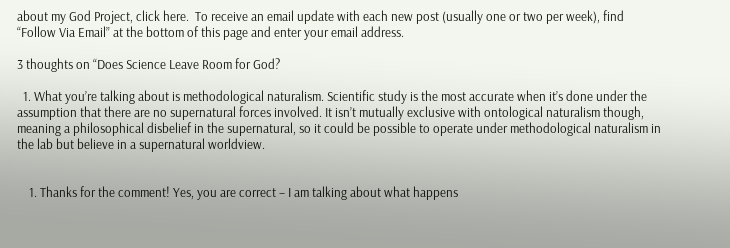about my God Project, click here.  To receive an email update with each new post (usually one or two per week), find “Follow Via Email” at the bottom of this page and enter your email address.

3 thoughts on “Does Science Leave Room for God?

  1. What you’re talking about is methodological naturalism. Scientific study is the most accurate when it’s done under the assumption that there are no supernatural forces involved. It isn’t mutually exclusive with ontological naturalism though, meaning a philosophical disbelief in the supernatural, so it could be possible to operate under methodological naturalism in the lab but believe in a supernatural worldview.


    1. Thanks for the comment! Yes, you are correct – I am talking about what happens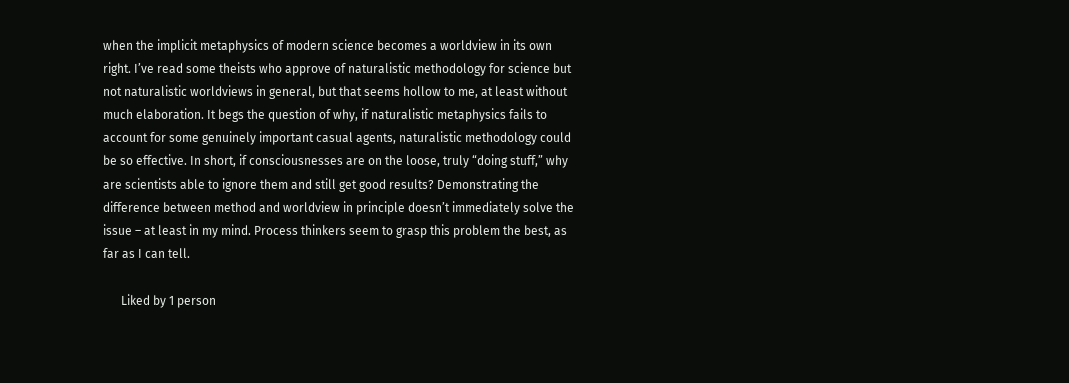when the implicit metaphysics of modern science becomes a worldview in its own right. I’ve read some theists who approve of naturalistic methodology for science but not naturalistic worldviews in general, but that seems hollow to me, at least without much elaboration. It begs the question of why, if naturalistic metaphysics fails to account for some genuinely important casual agents, naturalistic methodology could be so effective. In short, if consciousnesses are on the loose, truly “doing stuff,” why are scientists able to ignore them and still get good results? Demonstrating the difference between method and worldview in principle doesn’t immediately solve the issue – at least in my mind. Process thinkers seem to grasp this problem the best, as far as I can tell.

      Liked by 1 person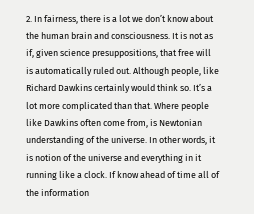2. In fairness, there is a lot we don’t know about the human brain and consciousness. It is not as if, given science presuppositions, that free will is automatically ruled out. Although people, like Richard Dawkins certainly would think so. It’s a lot more complicated than that. Where people like Dawkins often come from, is Newtonian understanding of the universe. In other words, it is notion of the universe and everything in it running like a clock. If know ahead of time all of the information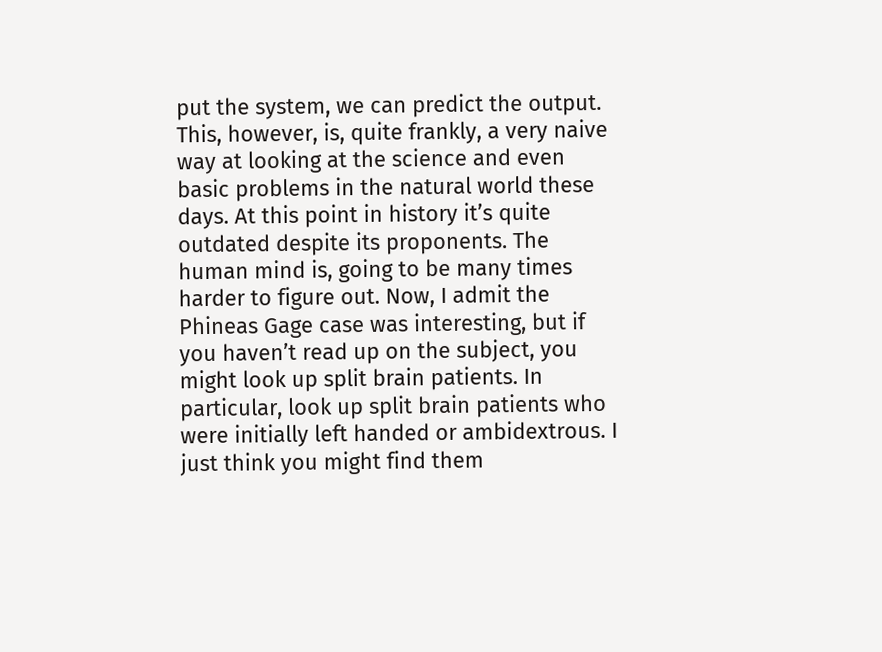put the system, we can predict the output. This, however, is, quite frankly, a very naive way at looking at the science and even basic problems in the natural world these days. At this point in history it’s quite outdated despite its proponents. The human mind is, going to be many times harder to figure out. Now, I admit the Phineas Gage case was interesting, but if you haven’t read up on the subject, you might look up split brain patients. In particular, look up split brain patients who were initially left handed or ambidextrous. I just think you might find them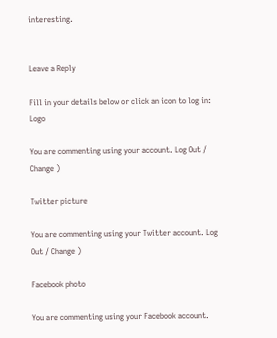interesting.


Leave a Reply

Fill in your details below or click an icon to log in: Logo

You are commenting using your account. Log Out / Change )

Twitter picture

You are commenting using your Twitter account. Log Out / Change )

Facebook photo

You are commenting using your Facebook account.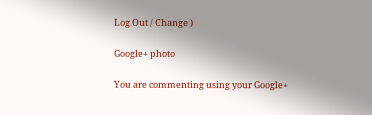Log Out / Change )

Google+ photo

You are commenting using your Google+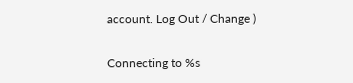account. Log Out / Change )

Connecting to %s